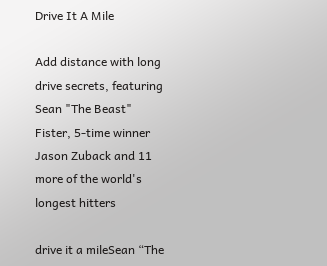Drive It A Mile

Add distance with long drive secrets, featuring Sean "The Beast" Fister, 5-time winner Jason Zuback and 11 more of the world's longest hitters

drive it a mileSean “The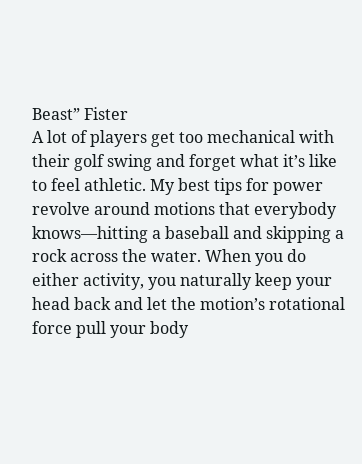Beast” Fister
A lot of players get too mechanical with their golf swing and forget what it’s like to feel athletic. My best tips for power revolve around motions that everybody knows—hitting a baseball and skipping a rock across the water. When you do either activity, you naturally keep your head back and let the motion’s rotational force pull your body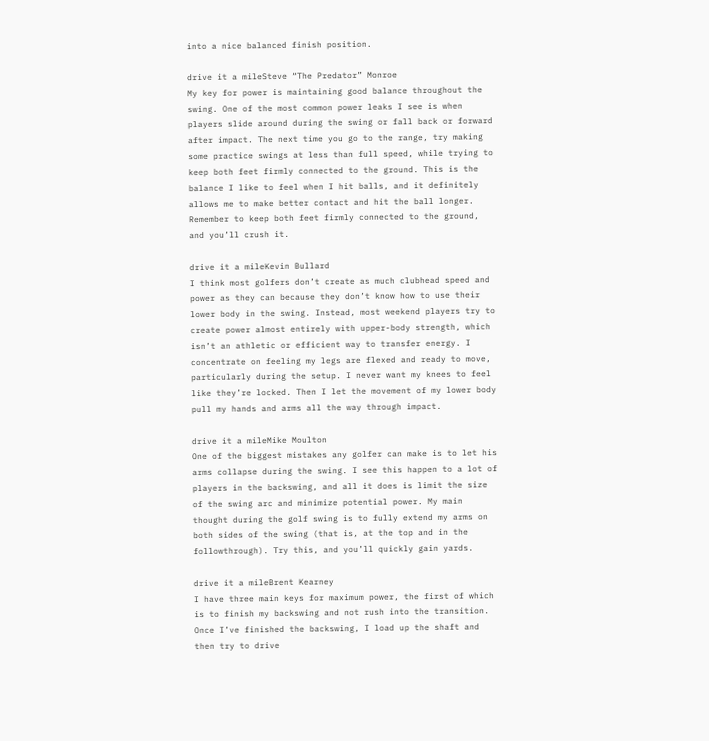into a nice balanced finish position.

drive it a mileSteve “The Predator” Monroe
My key for power is maintaining good balance throughout the swing. One of the most common power leaks I see is when players slide around during the swing or fall back or forward after impact. The next time you go to the range, try making some practice swings at less than full speed, while trying to keep both feet firmly connected to the ground. This is the balance I like to feel when I hit balls, and it definitely allows me to make better contact and hit the ball longer. Remember to keep both feet firmly connected to the ground, and you’ll crush it.

drive it a mileKevin Bullard
I think most golfers don’t create as much clubhead speed and power as they can because they don’t know how to use their lower body in the swing. Instead, most weekend players try to create power almost entirely with upper-body strength, which isn’t an athletic or efficient way to transfer energy. I concentrate on feeling my legs are flexed and ready to move, particularly during the setup. I never want my knees to feel like they’re locked. Then I let the movement of my lower body pull my hands and arms all the way through impact.

drive it a mileMike Moulton
One of the biggest mistakes any golfer can make is to let his arms collapse during the swing. I see this happen to a lot of players in the backswing, and all it does is limit the size of the swing arc and minimize potential power. My main thought during the golf swing is to fully extend my arms on both sides of the swing (that is, at the top and in the followthrough). Try this, and you’ll quickly gain yards.

drive it a mileBrent Kearney
I have three main keys for maximum power, the first of which is to finish my backswing and not rush into the transition. Once I’ve finished the backswing, I load up the shaft and then try to drive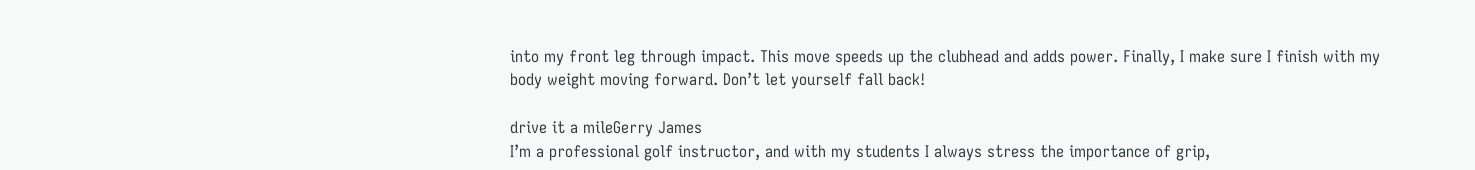into my front leg through impact. This move speeds up the clubhead and adds power. Finally, I make sure I finish with my body weight moving forward. Don’t let yourself fall back!

drive it a mileGerry James
I’m a professional golf instructor, and with my students I always stress the importance of grip,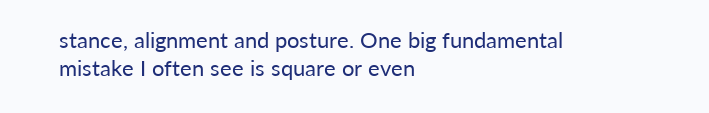stance, alignment and posture. One big fundamental mistake I often see is square or even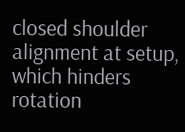closed shoulder alignment at setup, which hinders rotation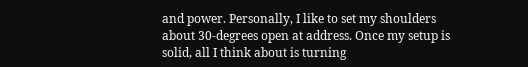and power. Personally, I like to set my shoulders about 30-degrees open at address. Once my setup is solid, all I think about is turning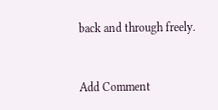back and through freely.


Add Comment